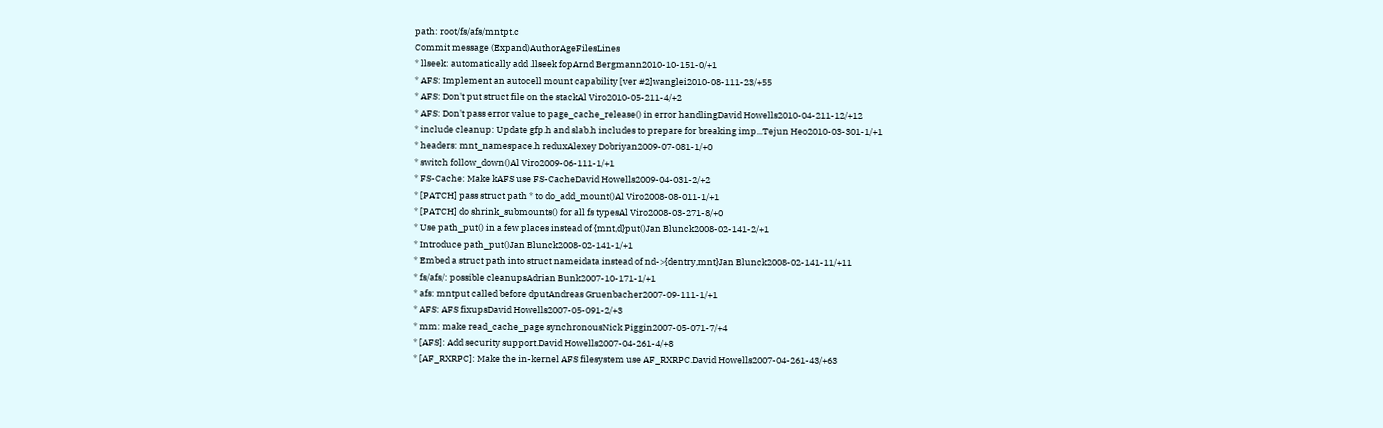path: root/fs/afs/mntpt.c
Commit message (Expand)AuthorAgeFilesLines
* llseek: automatically add .llseek fopArnd Bergmann2010-10-151-0/+1
* AFS: Implement an autocell mount capability [ver #2]wanglei2010-08-111-23/+55
* AFS: Don't put struct file on the stackAl Viro2010-05-211-4/+2
* AFS: Don't pass error value to page_cache_release() in error handlingDavid Howells2010-04-211-12/+12
* include cleanup: Update gfp.h and slab.h includes to prepare for breaking imp...Tejun Heo2010-03-301-1/+1
* headers: mnt_namespace.h reduxAlexey Dobriyan2009-07-081-1/+0
* switch follow_down()Al Viro2009-06-111-1/+1
* FS-Cache: Make kAFS use FS-CacheDavid Howells2009-04-031-2/+2
* [PATCH] pass struct path * to do_add_mount()Al Viro2008-08-011-1/+1
* [PATCH] do shrink_submounts() for all fs typesAl Viro2008-03-271-8/+0
* Use path_put() in a few places instead of {mnt,d}put()Jan Blunck2008-02-141-2/+1
* Introduce path_put()Jan Blunck2008-02-141-1/+1
* Embed a struct path into struct nameidata instead of nd->{dentry,mnt}Jan Blunck2008-02-141-11/+11
* fs/afs/: possible cleanupsAdrian Bunk2007-10-171-1/+1
* afs: mntput called before dputAndreas Gruenbacher2007-09-111-1/+1
* AFS: AFS fixupsDavid Howells2007-05-091-2/+3
* mm: make read_cache_page synchronousNick Piggin2007-05-071-7/+4
* [AFS]: Add security support.David Howells2007-04-261-4/+8
* [AF_RXRPC]: Make the in-kernel AFS filesystem use AF_RXRPC.David Howells2007-04-261-43/+63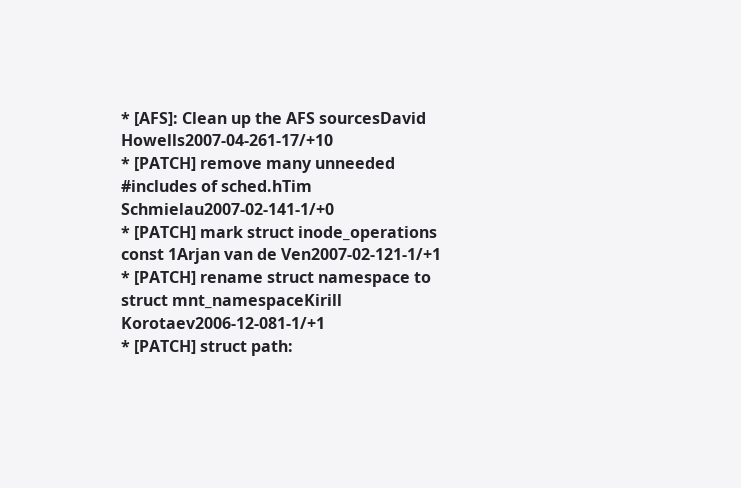* [AFS]: Clean up the AFS sourcesDavid Howells2007-04-261-17/+10
* [PATCH] remove many unneeded #includes of sched.hTim Schmielau2007-02-141-1/+0
* [PATCH] mark struct inode_operations const 1Arjan van de Ven2007-02-121-1/+1
* [PATCH] rename struct namespace to struct mnt_namespaceKirill Korotaev2006-12-081-1/+1
* [PATCH] struct path: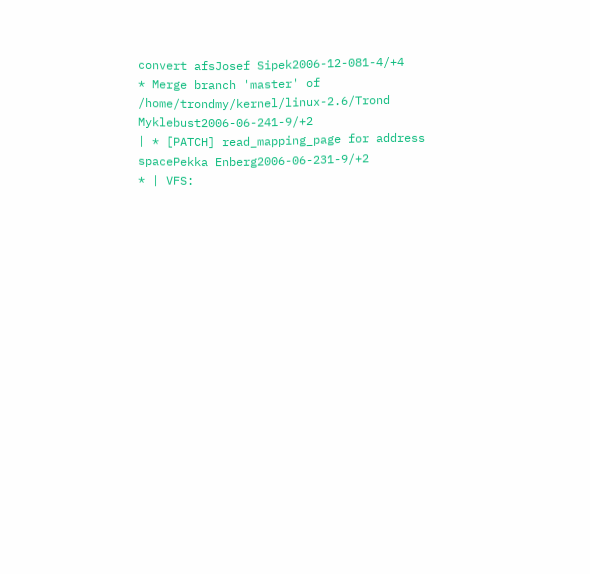convert afsJosef Sipek2006-12-081-4/+4
* Merge branch 'master' of /home/trondmy/kernel/linux-2.6/Trond Myklebust2006-06-241-9/+2
| * [PATCH] read_mapping_page for address spacePekka Enberg2006-06-231-9/+2
* | VFS: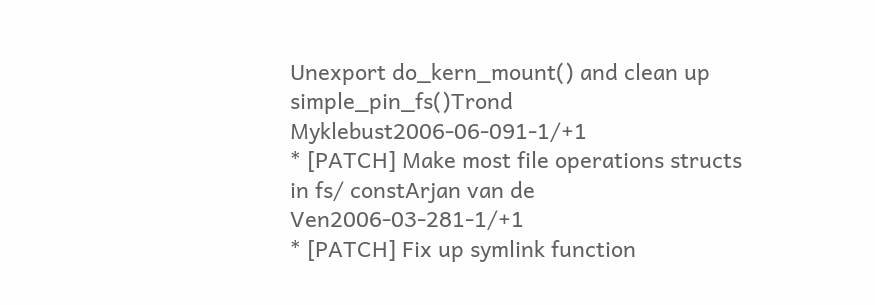Unexport do_kern_mount() and clean up simple_pin_fs()Trond Myklebust2006-06-091-1/+1
* [PATCH] Make most file operations structs in fs/ constArjan van de Ven2006-03-281-1/+1
* [PATCH] Fix up symlink function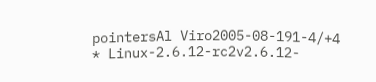pointersAl Viro2005-08-191-4/+4
* Linux-2.6.12-rc2v2.6.12-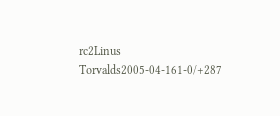rc2Linus Torvalds2005-04-161-0/+287